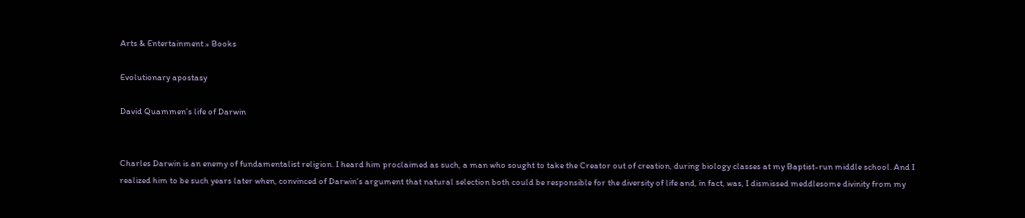Arts & Entertainment » Books

Evolutionary apostasy

David Quammen’s life of Darwin


Charles Darwin is an enemy of fundamentalist religion. I heard him proclaimed as such, a man who sought to take the Creator out of creation, during biology classes at my Baptist-run middle school. And I realized him to be such years later when, convinced of Darwin’s argument that natural selection both could be responsible for the diversity of life and, in fact, was, I dismissed meddlesome divinity from my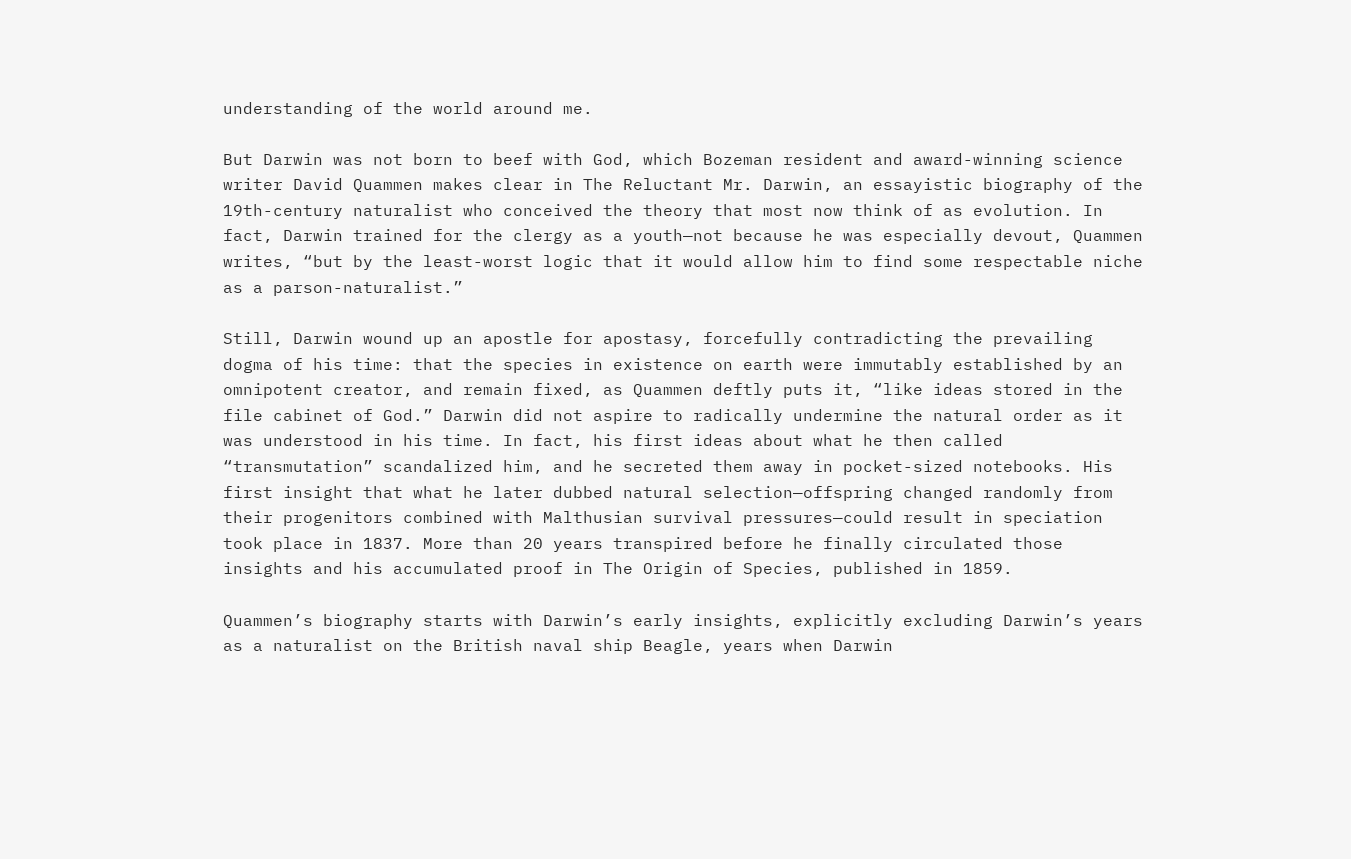understanding of the world around me.

But Darwin was not born to beef with God, which Bozeman resident and award-winning science writer David Quammen makes clear in The Reluctant Mr. Darwin, an essayistic biography of the 19th-century naturalist who conceived the theory that most now think of as evolution. In fact, Darwin trained for the clergy as a youth—not because he was especially devout, Quammen writes, “but by the least-worst logic that it would allow him to find some respectable niche as a parson-naturalist.”

Still, Darwin wound up an apostle for apostasy, forcefully contradicting the prevailing dogma of his time: that the species in existence on earth were immutably established by an omnipotent creator, and remain fixed, as Quammen deftly puts it, “like ideas stored in the file cabinet of God.” Darwin did not aspire to radically undermine the natural order as it was understood in his time. In fact, his first ideas about what he then called “transmutation” scandalized him, and he secreted them away in pocket-sized notebooks. His first insight that what he later dubbed natural selection—offspring changed randomly from their progenitors combined with Malthusian survival pressures—could result in speciation took place in 1837. More than 20 years transpired before he finally circulated those insights and his accumulated proof in The Origin of Species, published in 1859.

Quammen’s biography starts with Darwin’s early insights, explicitly excluding Darwin’s years as a naturalist on the British naval ship Beagle, years when Darwin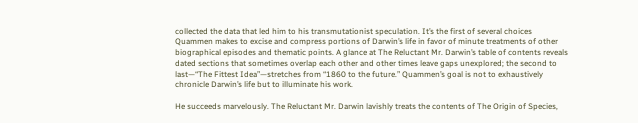collected the data that led him to his transmutationist speculation. It’s the first of several choices Quammen makes to excise and compress portions of Darwin’s life in favor of minute treatments of other biographical episodes and thematic points. A glance at The Reluctant Mr. Darwin’s table of contents reveals dated sections that sometimes overlap each other and other times leave gaps unexplored; the second to last—“The Fittest Idea”—stretches from “1860 to the future.” Quammen’s goal is not to exhaustively chronicle Darwin’s life but to illuminate his work.

He succeeds marvelously. The Reluctant Mr. Darwin lavishly treats the contents of The Origin of Species,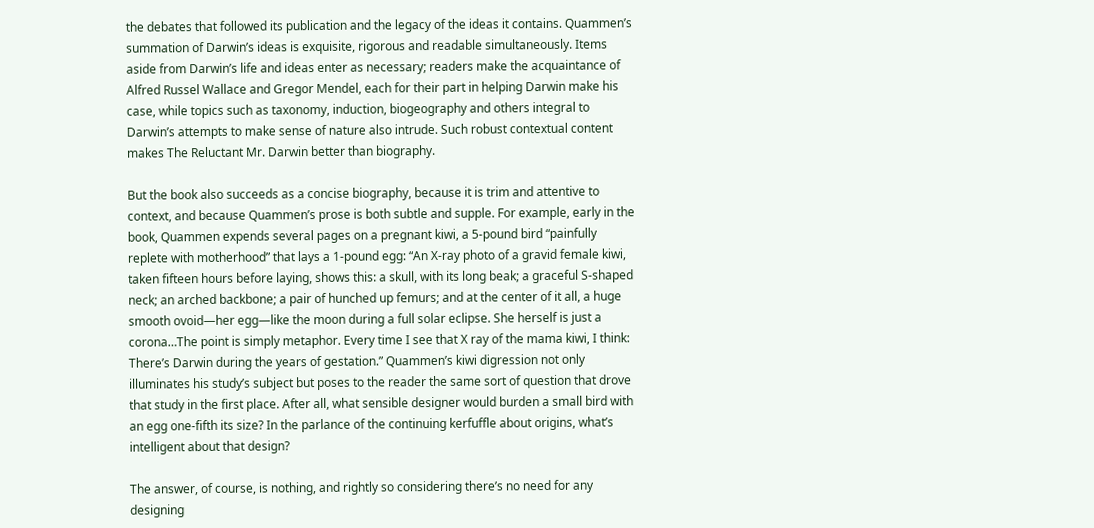the debates that followed its publication and the legacy of the ideas it contains. Quammen’s summation of Darwin’s ideas is exquisite, rigorous and readable simultaneously. Items aside from Darwin’s life and ideas enter as necessary; readers make the acquaintance of Alfred Russel Wallace and Gregor Mendel, each for their part in helping Darwin make his case, while topics such as taxonomy, induction, biogeography and others integral to Darwin’s attempts to make sense of nature also intrude. Such robust contextual content makes The Reluctant Mr. Darwin better than biography.

But the book also succeeds as a concise biography, because it is trim and attentive to context, and because Quammen’s prose is both subtle and supple. For example, early in the book, Quammen expends several pages on a pregnant kiwi, a 5-pound bird “painfully replete with motherhood” that lays a 1-pound egg: “An X-ray photo of a gravid female kiwi, taken fifteen hours before laying, shows this: a skull, with its long beak; a graceful S-shaped neck; an arched backbone; a pair of hunched up femurs; and at the center of it all, a huge smooth ovoid—her egg—like the moon during a full solar eclipse. She herself is just a corona…The point is simply metaphor. Every time I see that X ray of the mama kiwi, I think: There’s Darwin during the years of gestation.” Quammen’s kiwi digression not only illuminates his study’s subject but poses to the reader the same sort of question that drove that study in the first place. After all, what sensible designer would burden a small bird with an egg one-fifth its size? In the parlance of the continuing kerfuffle about origins, what’s intelligent about that design?

The answer, of course, is nothing, and rightly so considering there’s no need for any designing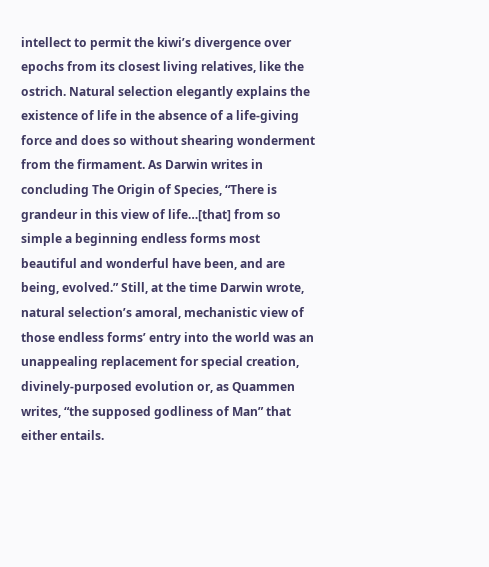intellect to permit the kiwi’s divergence over epochs from its closest living relatives, like the ostrich. Natural selection elegantly explains the existence of life in the absence of a life-giving force and does so without shearing wonderment from the firmament. As Darwin writes in concluding The Origin of Species, “There is grandeur in this view of life…[that] from so simple a beginning endless forms most beautiful and wonderful have been, and are being, evolved.” Still, at the time Darwin wrote, natural selection’s amoral, mechanistic view of those endless forms’ entry into the world was an unappealing replacement for special creation, divinely-purposed evolution or, as Quammen writes, “the supposed godliness of Man” that either entails.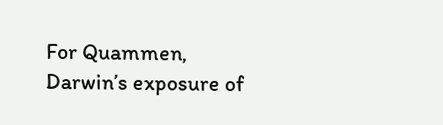For Quammen, Darwin’s exposure of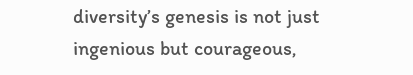diversity’s genesis is not just ingenious but courageous,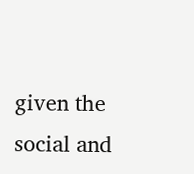given the social and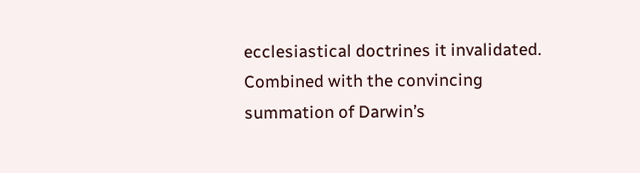ecclesiastical doctrines it invalidated. Combined with the convincing summation of Darwin’s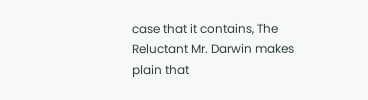case that it contains, The Reluctant Mr. Darwin makes plain that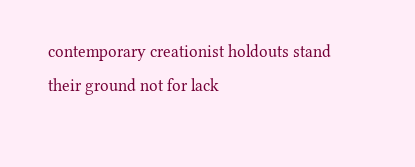contemporary creationist holdouts stand their ground not for lack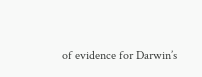of evidence for Darwin’s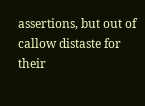assertions, but out of callow distaste for their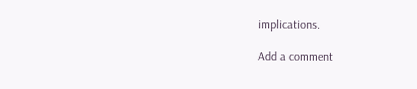implications.

Add a comment